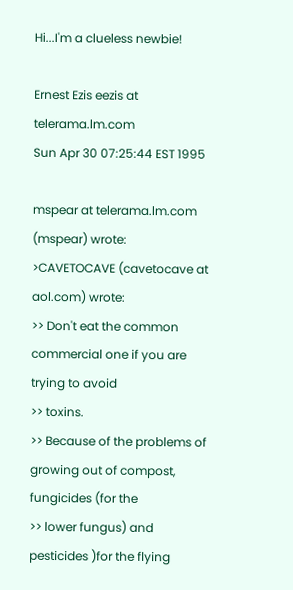Hi...I'm a clueless newbie!

Ernest Ezis eezis at telerama.lm.com
Sun Apr 30 07:25:44 EST 1995

mspear at telerama.lm.com (mspear) wrote:
>CAVETOCAVE (cavetocave at aol.com) wrote:
>> Don't eat the common commercial one if you are trying to avoid
>> toxins.
>> Because of the problems of growing out of compost, fungicides (for the
>> lower fungus) and pesticides )for the flying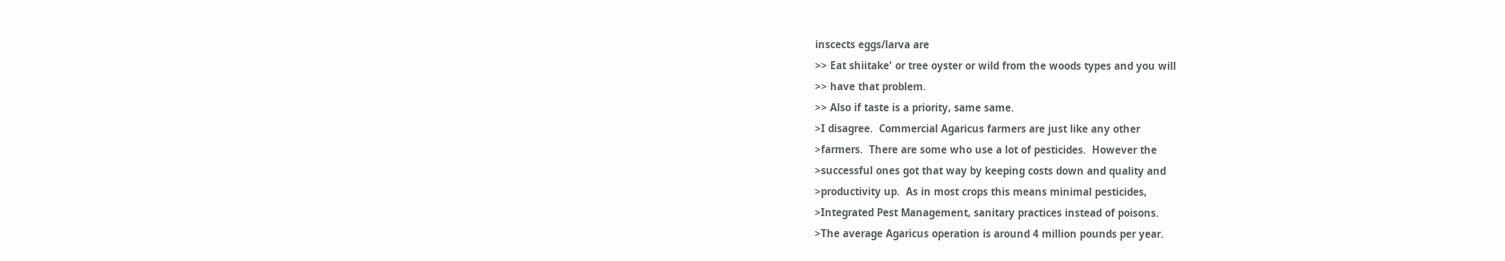inscects eggs/larva are
>> Eat shiitake' or tree oyster or wild from the woods types and you will
>> have that problem.
>> Also if taste is a priority, same same.
>I disagree.  Commercial Agaricus farmers are just like any other
>farmers.  There are some who use a lot of pesticides.  However the
>successful ones got that way by keeping costs down and quality and
>productivity up.  As in most crops this means minimal pesticides,
>Integrated Pest Management, sanitary practices instead of poisons.
>The average Agaricus operation is around 4 million pounds per year.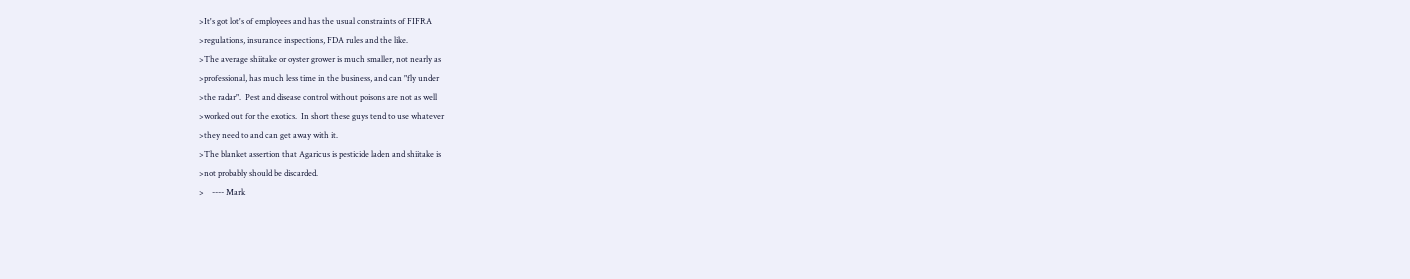>It's got lot's of employees and has the usual constraints of FIFRA
>regulations, insurance inspections, FDA rules and the like.
>The average shiitake or oyster grower is much smaller, not nearly as
>professional, has much less time in the business, and can "fly under
>the radar".  Pest and disease control without poisons are not as well
>worked out for the exotics.  In short these guys tend to use whatever
>they need to and can get away with it.
>The blanket assertion that Agaricus is pesticide laden and shiitake is
>not probably should be discarded.
>    ---- Mark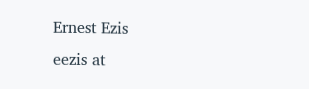Ernest Ezis
eezis at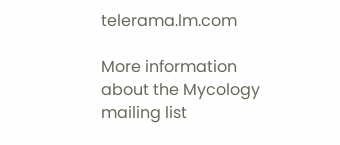telerama.lm.com

More information about the Mycology mailing list